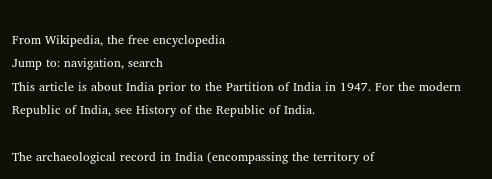From Wikipedia, the free encyclopedia
Jump to: navigation, search
This article is about India prior to the Partition of India in 1947. For the modern Republic of India, see History of the Republic of India.

The archaeological record in India (encompassing the territory of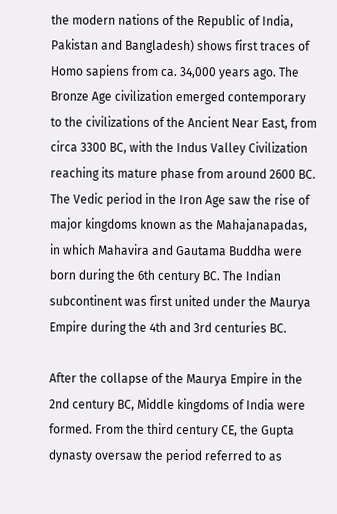the modern nations of the Republic of India, Pakistan and Bangladesh) shows first traces of Homo sapiens from ca. 34,000 years ago. The Bronze Age civilization emerged contemporary to the civilizations of the Ancient Near East, from circa 3300 BC, with the Indus Valley Civilization reaching its mature phase from around 2600 BC. The Vedic period in the Iron Age saw the rise of major kingdoms known as the Mahajanapadas, in which Mahavira and Gautama Buddha were born during the 6th century BC. The Indian subcontinent was first united under the Maurya Empire during the 4th and 3rd centuries BC.

After the collapse of the Maurya Empire in the 2nd century BC, Middle kingdoms of India were formed. From the third century CE, the Gupta dynasty oversaw the period referred to as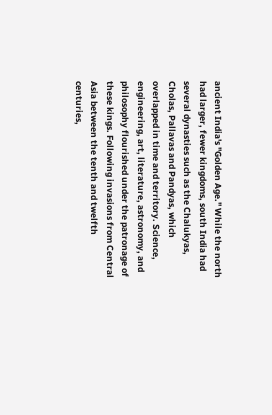ancient India's "Golden Age." While the north had larger, fewer kingdoms, south India had several dynasties such as the Chalukyas, Cholas, Pallavas and Pandyas, which overlapped in time and territory. Science, engineering, art, literature, astronomy, and philosophy flourished under the patronage of these kings. Following invasions from Central Asia between the tenth and twelfth centuries,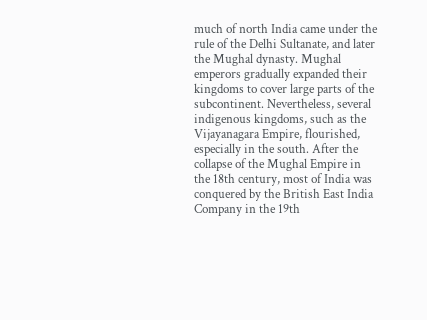much of north India came under the rule of the Delhi Sultanate, and later the Mughal dynasty. Mughal emperors gradually expanded their kingdoms to cover large parts of the subcontinent. Nevertheless, several indigenous kingdoms, such as the Vijayanagara Empire, flourished, especially in the south. After the collapse of the Mughal Empire in the 18th century, most of India was conquered by the British East India Company in the 19th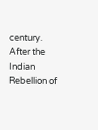century. After the Indian Rebellion of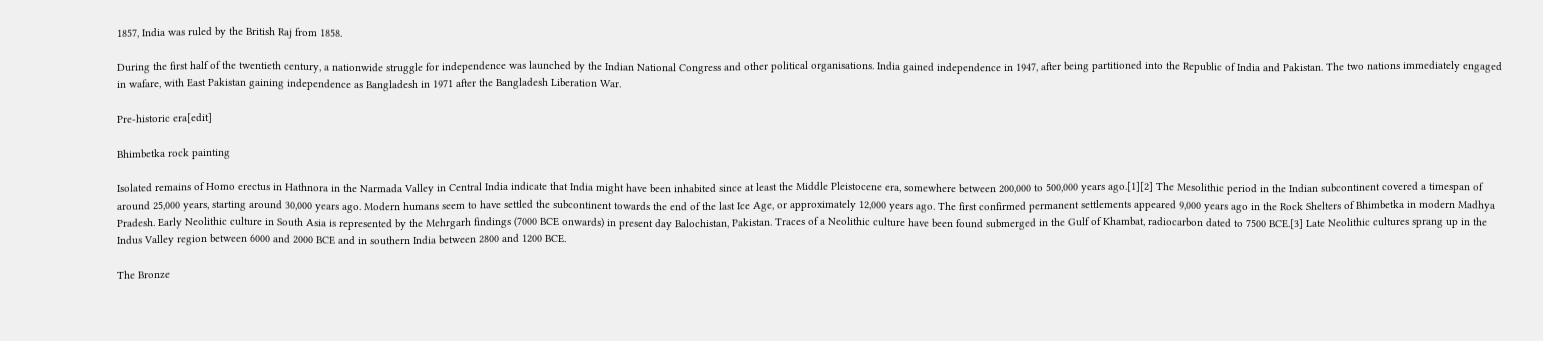1857, India was ruled by the British Raj from 1858.

During the first half of the twentieth century, a nationwide struggle for independence was launched by the Indian National Congress and other political organisations. India gained independence in 1947, after being partitioned into the Republic of India and Pakistan. The two nations immediately engaged in wafare, with East Pakistan gaining independence as Bangladesh in 1971 after the Bangladesh Liberation War.

Pre-historic era[edit]

Bhimbetka rock painting

Isolated remains of Homo erectus in Hathnora in the Narmada Valley in Central India indicate that India might have been inhabited since at least the Middle Pleistocene era, somewhere between 200,000 to 500,000 years ago.[1][2] The Mesolithic period in the Indian subcontinent covered a timespan of around 25,000 years, starting around 30,000 years ago. Modern humans seem to have settled the subcontinent towards the end of the last Ice Age, or approximately 12,000 years ago. The first confirmed permanent settlements appeared 9,000 years ago in the Rock Shelters of Bhimbetka in modern Madhya Pradesh. Early Neolithic culture in South Asia is represented by the Mehrgarh findings (7000 BCE onwards) in present day Balochistan, Pakistan. Traces of a Neolithic culture have been found submerged in the Gulf of Khambat, radiocarbon dated to 7500 BCE.[3] Late Neolithic cultures sprang up in the Indus Valley region between 6000 and 2000 BCE and in southern India between 2800 and 1200 BCE.

The Bronze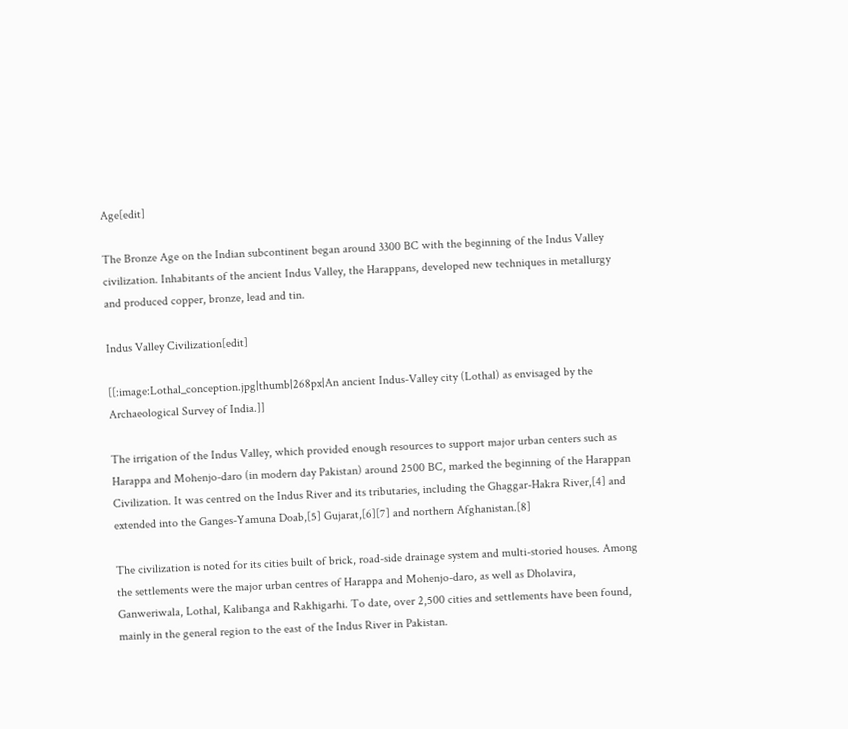Age[edit]

The Bronze Age on the Indian subcontinent began around 3300 BC with the beginning of the Indus Valley civilization. Inhabitants of the ancient Indus Valley, the Harappans, developed new techniques in metallurgy and produced copper, bronze, lead and tin.

Indus Valley Civilization[edit]

[[:image:Lothal_conception.jpg|thumb|268px|An ancient Indus-Valley city (Lothal) as envisaged by the Archaeological Survey of India.]]

The irrigation of the Indus Valley, which provided enough resources to support major urban centers such as Harappa and Mohenjo-daro (in modern day Pakistan) around 2500 BC, marked the beginning of the Harappan Civilization. It was centred on the Indus River and its tributaries, including the Ghaggar-Hakra River,[4] and extended into the Ganges-Yamuna Doab,[5] Gujarat,[6][7] and northern Afghanistan.[8]

The civilization is noted for its cities built of brick, road-side drainage system and multi-storied houses. Among the settlements were the major urban centres of Harappa and Mohenjo-daro, as well as Dholavira, Ganweriwala, Lothal, Kalibanga and Rakhigarhi. To date, over 2,500 cities and settlements have been found, mainly in the general region to the east of the Indus River in Pakistan.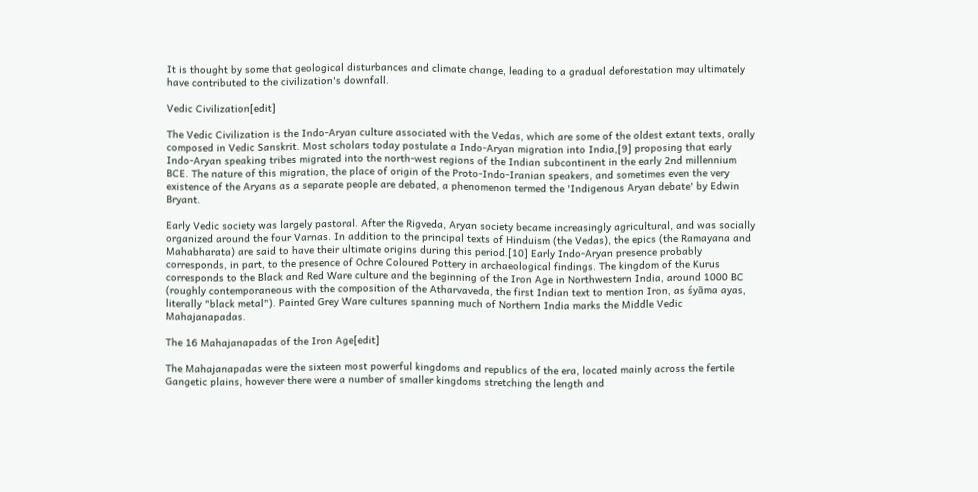It is thought by some that geological disturbances and climate change, leading to a gradual deforestation may ultimately have contributed to the civilization's downfall.

Vedic Civilization[edit]

The Vedic Civilization is the Indo-Aryan culture associated with the Vedas, which are some of the oldest extant texts, orally composed in Vedic Sanskrit. Most scholars today postulate a Indo-Aryan migration into India,[9] proposing that early Indo-Aryan speaking tribes migrated into the north-west regions of the Indian subcontinent in the early 2nd millennium BCE. The nature of this migration, the place of origin of the Proto-Indo-Iranian speakers, and sometimes even the very existence of the Aryans as a separate people are debated, a phenomenon termed the 'Indigenous Aryan debate' by Edwin Bryant.

Early Vedic society was largely pastoral. After the Rigveda, Aryan society became increasingly agricultural, and was socially organized around the four Varnas. In addition to the principal texts of Hinduism (the Vedas), the epics (the Ramayana and Mahabharata) are said to have their ultimate origins during this period.[10] Early Indo-Aryan presence probably corresponds, in part, to the presence of Ochre Coloured Pottery in archaeological findings. The kingdom of the Kurus corresponds to the Black and Red Ware culture and the beginning of the Iron Age in Northwestern India, around 1000 BC (roughly contemporaneous with the composition of the Atharvaveda, the first Indian text to mention Iron, as śyāma ayas, literally "black metal"). Painted Grey Ware cultures spanning much of Northern India marks the Middle Vedic Mahajanapadas.

The 16 Mahajanapadas of the Iron Age[edit]

The Mahajanapadas were the sixteen most powerful kingdoms and republics of the era, located mainly across the fertile Gangetic plains, however there were a number of smaller kingdoms stretching the length and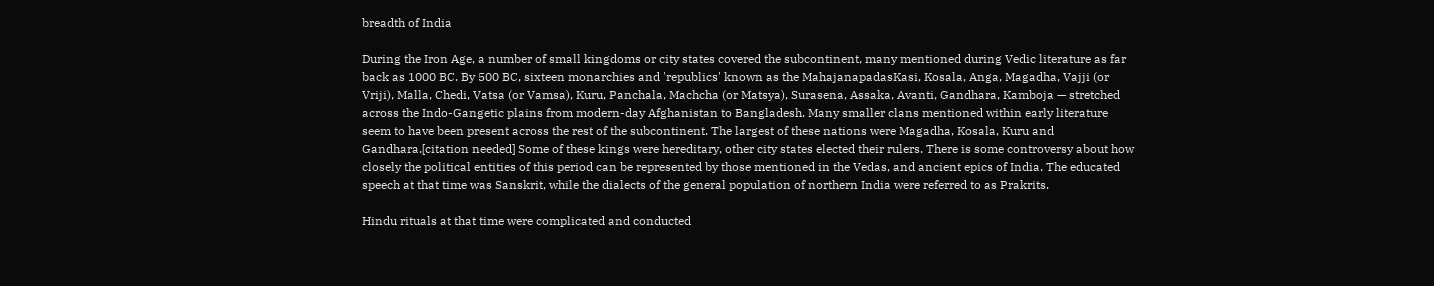breadth of India

During the Iron Age, a number of small kingdoms or city states covered the subcontinent, many mentioned during Vedic literature as far back as 1000 BC. By 500 BC, sixteen monarchies and 'republics' known as the MahajanapadasKasi, Kosala, Anga, Magadha, Vajji (or Vriji), Malla, Chedi, Vatsa (or Vamsa), Kuru, Panchala, Machcha (or Matsya), Surasena, Assaka, Avanti, Gandhara, Kamboja — stretched across the Indo-Gangetic plains from modern-day Afghanistan to Bangladesh. Many smaller clans mentioned within early literature seem to have been present across the rest of the subcontinent. The largest of these nations were Magadha, Kosala, Kuru and Gandhara.[citation needed] Some of these kings were hereditary, other city states elected their rulers. There is some controversy about how closely the political entities of this period can be represented by those mentioned in the Vedas, and ancient epics of India. The educated speech at that time was Sanskrit, while the dialects of the general population of northern India were referred to as Prakrits.

Hindu rituals at that time were complicated and conducted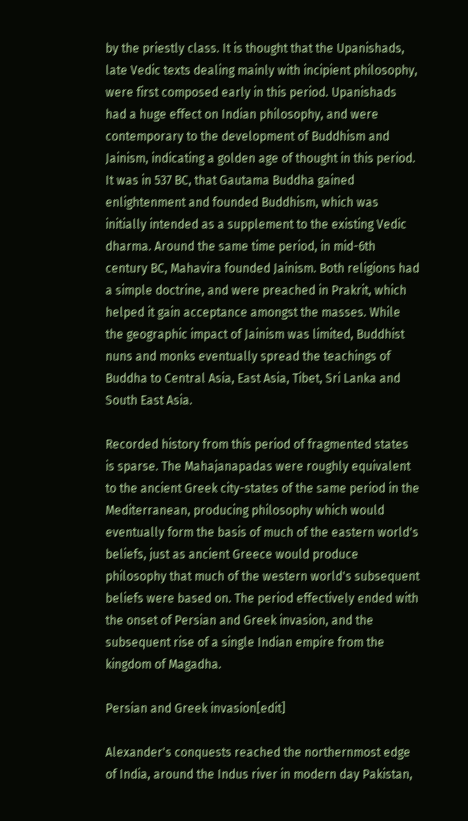by the priestly class. It is thought that the Upanishads, late Vedic texts dealing mainly with incipient philosophy, were first composed early in this period. Upanishads had a huge effect on Indian philosophy, and were contemporary to the development of Buddhism and Jainism, indicating a golden age of thought in this period. It was in 537 BC, that Gautama Buddha gained enlightenment and founded Buddhism, which was initially intended as a supplement to the existing Vedic dharma. Around the same time period, in mid-6th century BC, Mahavira founded Jainism. Both religions had a simple doctrine, and were preached in Prakrit, which helped it gain acceptance amongst the masses. While the geographic impact of Jainism was limited, Buddhist nuns and monks eventually spread the teachings of Buddha to Central Asia, East Asia, Tibet, Sri Lanka and South East Asia.

Recorded history from this period of fragmented states is sparse. The Mahajanapadas were roughly equivalent to the ancient Greek city-states of the same period in the Mediterranean, producing philosophy which would eventually form the basis of much of the eastern world's beliefs, just as ancient Greece would produce philosophy that much of the western world's subsequent beliefs were based on. The period effectively ended with the onset of Persian and Greek invasion, and the subsequent rise of a single Indian empire from the kingdom of Magadha.

Persian and Greek invasion[edit]

Alexander's conquests reached the northernmost edge of India, around the Indus river in modern day Pakistan,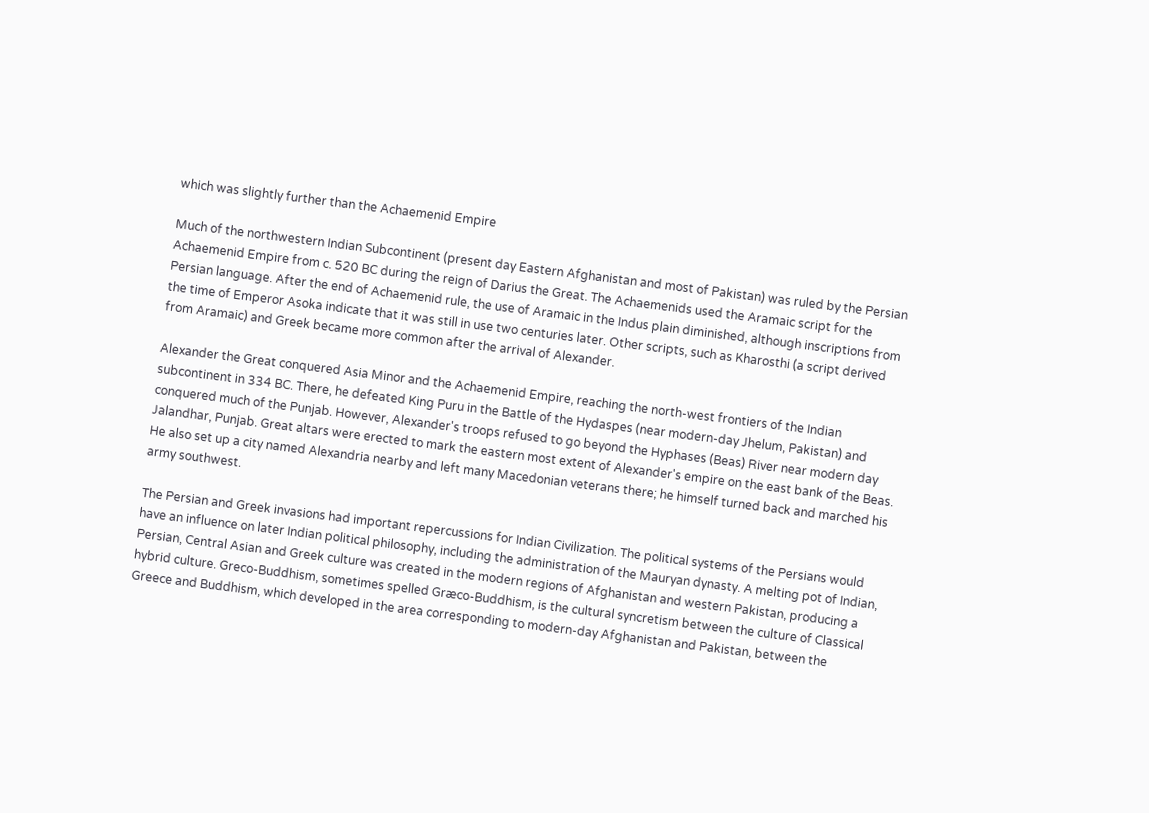which was slightly further than the Achaemenid Empire

Much of the northwestern Indian Subcontinent (present day Eastern Afghanistan and most of Pakistan) was ruled by the Persian Achaemenid Empire from c. 520 BC during the reign of Darius the Great. The Achaemenids used the Aramaic script for the Persian language. After the end of Achaemenid rule, the use of Aramaic in the Indus plain diminished, although inscriptions from the time of Emperor Asoka indicate that it was still in use two centuries later. Other scripts, such as Kharosthi (a script derived from Aramaic) and Greek became more common after the arrival of Alexander.

Alexander the Great conquered Asia Minor and the Achaemenid Empire, reaching the north-west frontiers of the Indian subcontinent in 334 BC. There, he defeated King Puru in the Battle of the Hydaspes (near modern-day Jhelum, Pakistan) and conquered much of the Punjab. However, Alexander's troops refused to go beyond the Hyphases (Beas) River near modern day Jalandhar, Punjab. Great altars were erected to mark the eastern most extent of Alexander's empire on the east bank of the Beas. He also set up a city named Alexandria nearby and left many Macedonian veterans there; he himself turned back and marched his army southwest.

The Persian and Greek invasions had important repercussions for Indian Civilization. The political systems of the Persians would have an influence on later Indian political philosophy, including the administration of the Mauryan dynasty. A melting pot of Indian, Persian, Central Asian and Greek culture was created in the modern regions of Afghanistan and western Pakistan, producing a hybrid culture. Greco-Buddhism, sometimes spelled Græco-Buddhism, is the cultural syncretism between the culture of Classical Greece and Buddhism, which developed in the area corresponding to modern-day Afghanistan and Pakistan, between the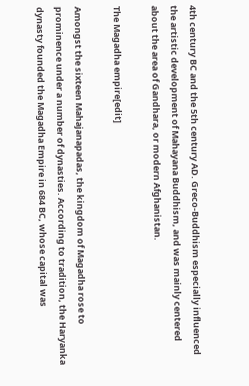4th century BC and the 5th century AD. Greco-Buddhism especially influenced the artistic development of Mahayana Buddhism, and was mainly centered about the area of Gandhara, or modern Afghanistan.

The Magadha empire[edit]

Amongst the sixteen Mahajanapadas, the kingdom of Magadha rose to prominence under a number of dynasties. According to tradition, the Haryanka dynasty founded the Magadha Empire in 684 BC, whose capital was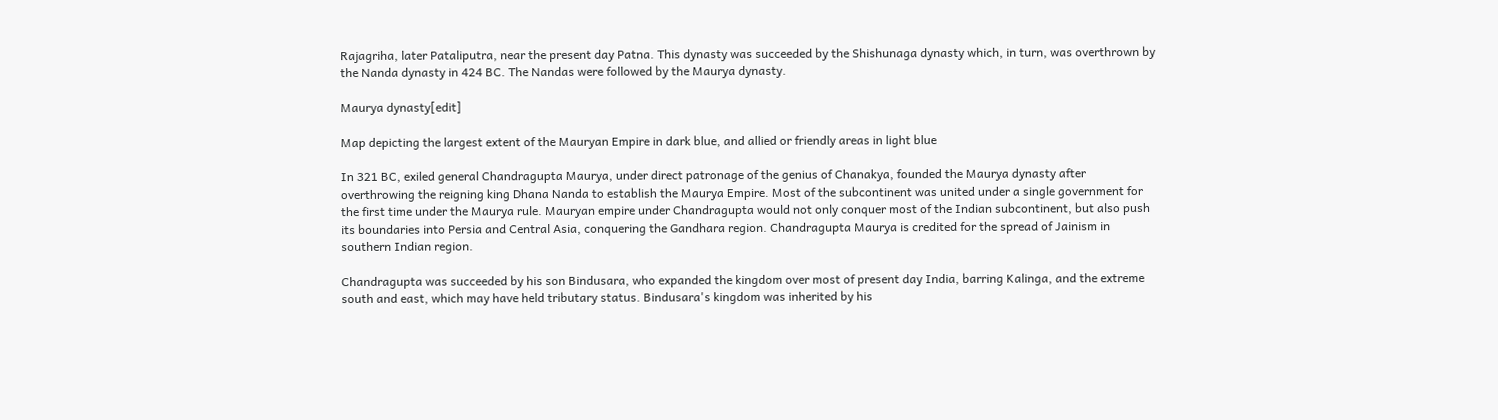Rajagriha, later Pataliputra, near the present day Patna. This dynasty was succeeded by the Shishunaga dynasty which, in turn, was overthrown by the Nanda dynasty in 424 BC. The Nandas were followed by the Maurya dynasty.

Maurya dynasty[edit]

Map depicting the largest extent of the Mauryan Empire in dark blue, and allied or friendly areas in light blue

In 321 BC, exiled general Chandragupta Maurya, under direct patronage of the genius of Chanakya, founded the Maurya dynasty after overthrowing the reigning king Dhana Nanda to establish the Maurya Empire. Most of the subcontinent was united under a single government for the first time under the Maurya rule. Mauryan empire under Chandragupta would not only conquer most of the Indian subcontinent, but also push its boundaries into Persia and Central Asia, conquering the Gandhara region. Chandragupta Maurya is credited for the spread of Jainism in southern Indian region.

Chandragupta was succeeded by his son Bindusara, who expanded the kingdom over most of present day India, barring Kalinga, and the extreme south and east, which may have held tributary status. Bindusara's kingdom was inherited by his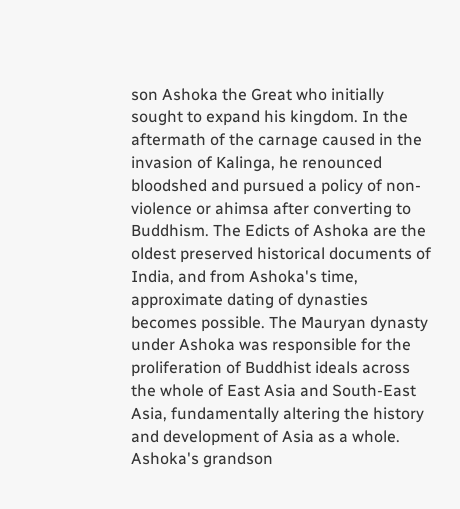son Ashoka the Great who initially sought to expand his kingdom. In the aftermath of the carnage caused in the invasion of Kalinga, he renounced bloodshed and pursued a policy of non-violence or ahimsa after converting to Buddhism. The Edicts of Ashoka are the oldest preserved historical documents of India, and from Ashoka's time, approximate dating of dynasties becomes possible. The Mauryan dynasty under Ashoka was responsible for the proliferation of Buddhist ideals across the whole of East Asia and South-East Asia, fundamentally altering the history and development of Asia as a whole. Ashoka's grandson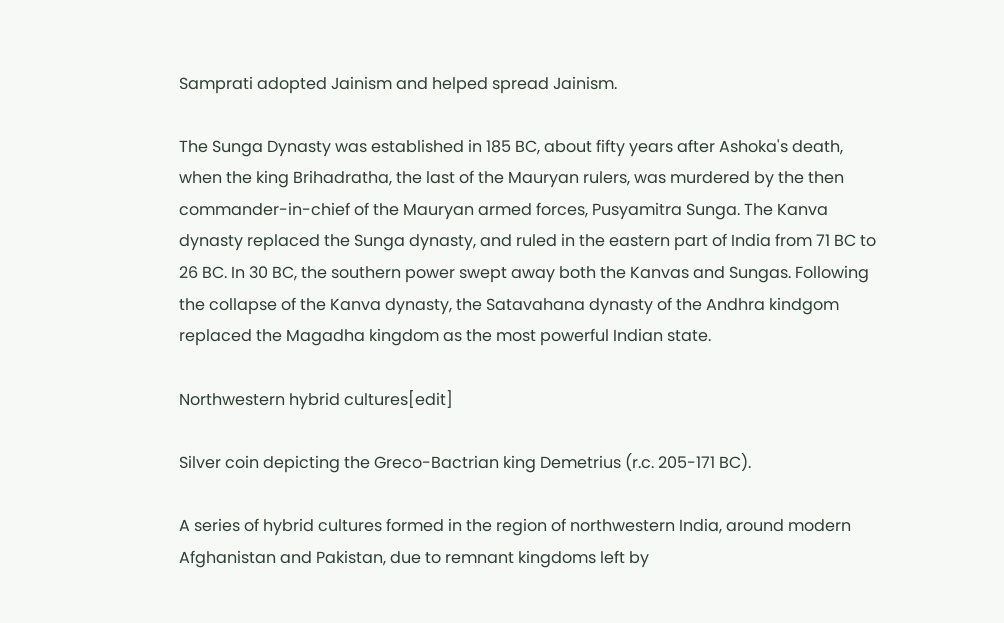Samprati adopted Jainism and helped spread Jainism.

The Sunga Dynasty was established in 185 BC, about fifty years after Ashoka's death, when the king Brihadratha, the last of the Mauryan rulers, was murdered by the then commander-in-chief of the Mauryan armed forces, Pusyamitra Sunga. The Kanva dynasty replaced the Sunga dynasty, and ruled in the eastern part of India from 71 BC to 26 BC. In 30 BC, the southern power swept away both the Kanvas and Sungas. Following the collapse of the Kanva dynasty, the Satavahana dynasty of the Andhra kindgom replaced the Magadha kingdom as the most powerful Indian state.

Northwestern hybrid cultures[edit]

Silver coin depicting the Greco-Bactrian king Demetrius (r.c. 205-171 BC).

A series of hybrid cultures formed in the region of northwestern India, around modern Afghanistan and Pakistan, due to remnant kingdoms left by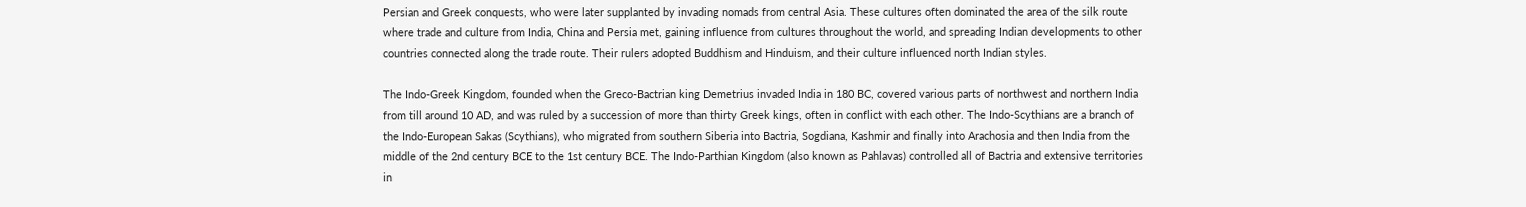Persian and Greek conquests, who were later supplanted by invading nomads from central Asia. These cultures often dominated the area of the silk route where trade and culture from India, China and Persia met, gaining influence from cultures throughout the world, and spreading Indian developments to other countries connected along the trade route. Their rulers adopted Buddhism and Hinduism, and their culture influenced north Indian styles.

The Indo-Greek Kingdom, founded when the Greco-Bactrian king Demetrius invaded India in 180 BC, covered various parts of northwest and northern India from till around 10 AD, and was ruled by a succession of more than thirty Greek kings, often in conflict with each other. The Indo-Scythians are a branch of the Indo-European Sakas (Scythians), who migrated from southern Siberia into Bactria, Sogdiana, Kashmir and finally into Arachosia and then India from the middle of the 2nd century BCE to the 1st century BCE. The Indo-Parthian Kingdom (also known as Pahlavas) controlled all of Bactria and extensive territories in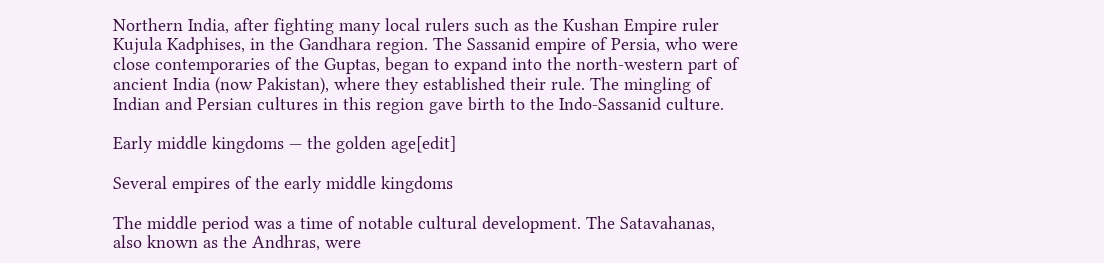Northern India, after fighting many local rulers such as the Kushan Empire ruler Kujula Kadphises, in the Gandhara region. The Sassanid empire of Persia, who were close contemporaries of the Guptas, began to expand into the north-western part of ancient India (now Pakistan), where they established their rule. The mingling of Indian and Persian cultures in this region gave birth to the Indo-Sassanid culture.

Early middle kingdoms — the golden age[edit]

Several empires of the early middle kingdoms

The middle period was a time of notable cultural development. The Satavahanas, also known as the Andhras, were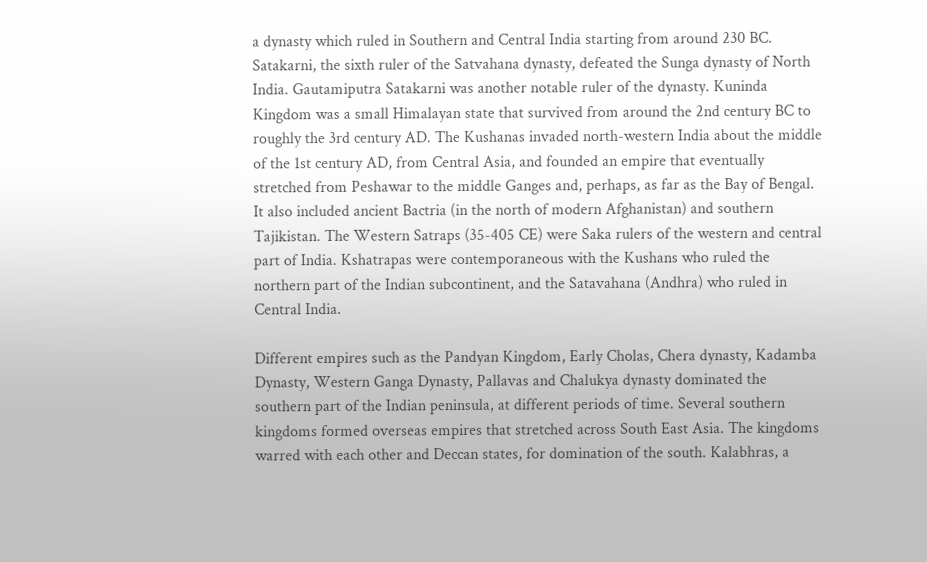a dynasty which ruled in Southern and Central India starting from around 230 BC. Satakarni, the sixth ruler of the Satvahana dynasty, defeated the Sunga dynasty of North India. Gautamiputra Satakarni was another notable ruler of the dynasty. Kuninda Kingdom was a small Himalayan state that survived from around the 2nd century BC to roughly the 3rd century AD. The Kushanas invaded north-western India about the middle of the 1st century AD, from Central Asia, and founded an empire that eventually stretched from Peshawar to the middle Ganges and, perhaps, as far as the Bay of Bengal. It also included ancient Bactria (in the north of modern Afghanistan) and southern Tajikistan. The Western Satraps (35-405 CE) were Saka rulers of the western and central part of India. Kshatrapas were contemporaneous with the Kushans who ruled the northern part of the Indian subcontinent, and the Satavahana (Andhra) who ruled in Central India.

Different empires such as the Pandyan Kingdom, Early Cholas, Chera dynasty, Kadamba Dynasty, Western Ganga Dynasty, Pallavas and Chalukya dynasty dominated the southern part of the Indian peninsula, at different periods of time. Several southern kingdoms formed overseas empires that stretched across South East Asia. The kingdoms warred with each other and Deccan states, for domination of the south. Kalabhras, a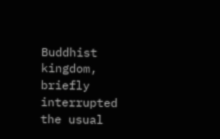Buddhist kingdom, briefly interrupted the usual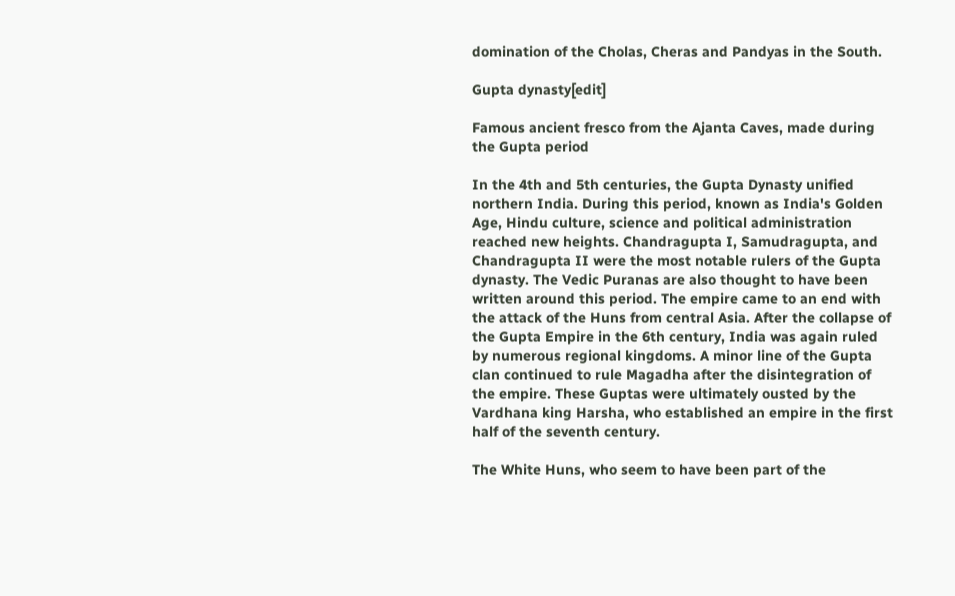domination of the Cholas, Cheras and Pandyas in the South.

Gupta dynasty[edit]

Famous ancient fresco from the Ajanta Caves, made during the Gupta period

In the 4th and 5th centuries, the Gupta Dynasty unified northern India. During this period, known as India's Golden Age, Hindu culture, science and political administration reached new heights. Chandragupta I, Samudragupta, and Chandragupta II were the most notable rulers of the Gupta dynasty. The Vedic Puranas are also thought to have been written around this period. The empire came to an end with the attack of the Huns from central Asia. After the collapse of the Gupta Empire in the 6th century, India was again ruled by numerous regional kingdoms. A minor line of the Gupta clan continued to rule Magadha after the disintegration of the empire. These Guptas were ultimately ousted by the Vardhana king Harsha, who established an empire in the first half of the seventh century.

The White Huns, who seem to have been part of the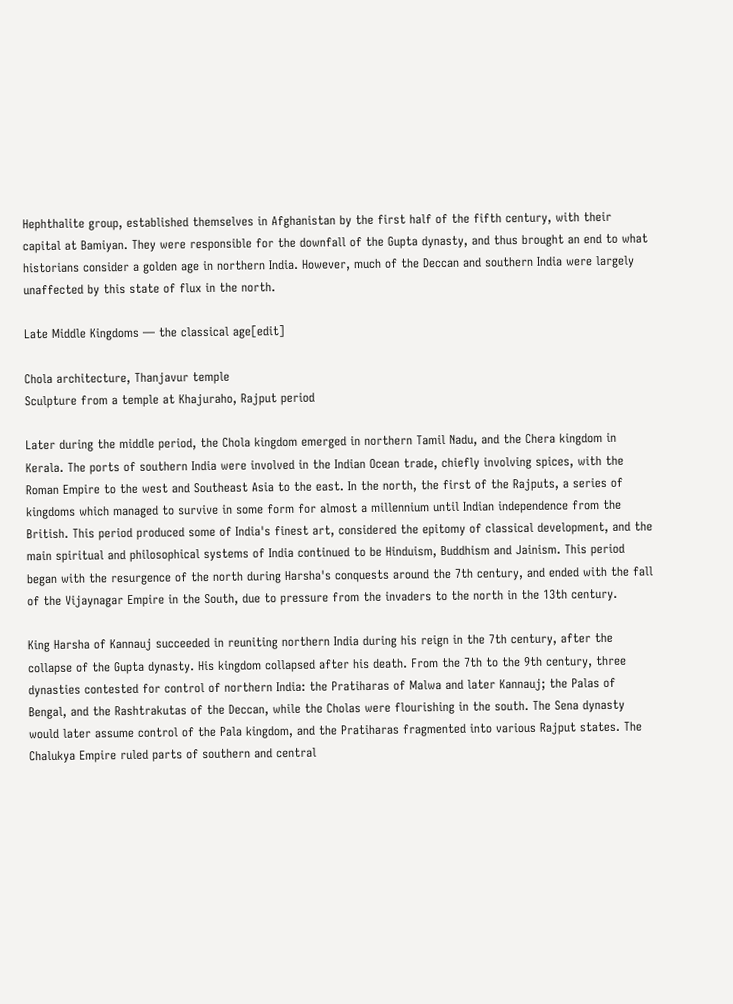Hephthalite group, established themselves in Afghanistan by the first half of the fifth century, with their capital at Bamiyan. They were responsible for the downfall of the Gupta dynasty, and thus brought an end to what historians consider a golden age in northern India. However, much of the Deccan and southern India were largely unaffected by this state of flux in the north.

Late Middle Kingdoms — the classical age[edit]

Chola architecture, Thanjavur temple
Sculpture from a temple at Khajuraho, Rajput period

Later during the middle period, the Chola kingdom emerged in northern Tamil Nadu, and the Chera kingdom in Kerala. The ports of southern India were involved in the Indian Ocean trade, chiefly involving spices, with the Roman Empire to the west and Southeast Asia to the east. In the north, the first of the Rajputs, a series of kingdoms which managed to survive in some form for almost a millennium until Indian independence from the British. This period produced some of India's finest art, considered the epitomy of classical development, and the main spiritual and philosophical systems of India continued to be Hinduism, Buddhism and Jainism. This period began with the resurgence of the north during Harsha's conquests around the 7th century, and ended with the fall of the Vijaynagar Empire in the South, due to pressure from the invaders to the north in the 13th century.

King Harsha of Kannauj succeeded in reuniting northern India during his reign in the 7th century, after the collapse of the Gupta dynasty. His kingdom collapsed after his death. From the 7th to the 9th century, three dynasties contested for control of northern India: the Pratiharas of Malwa and later Kannauj; the Palas of Bengal, and the Rashtrakutas of the Deccan, while the Cholas were flourishing in the south. The Sena dynasty would later assume control of the Pala kingdom, and the Pratiharas fragmented into various Rajput states. The Chalukya Empire ruled parts of southern and central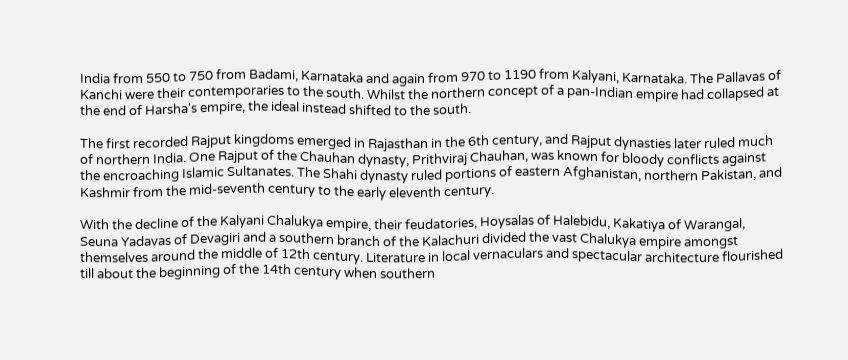India from 550 to 750 from Badami, Karnataka and again from 970 to 1190 from Kalyani, Karnataka. The Pallavas of Kanchi were their contemporaries to the south. Whilst the northern concept of a pan-Indian empire had collapsed at the end of Harsha's empire, the ideal instead shifted to the south.

The first recorded Rajput kingdoms emerged in Rajasthan in the 6th century, and Rajput dynasties later ruled much of northern India. One Rajput of the Chauhan dynasty, Prithviraj Chauhan, was known for bloody conflicts against the encroaching Islamic Sultanates. The Shahi dynasty ruled portions of eastern Afghanistan, northern Pakistan, and Kashmir from the mid-seventh century to the early eleventh century.

With the decline of the Kalyani Chalukya empire, their feudatories, Hoysalas of Halebidu, Kakatiya of Warangal, Seuna Yadavas of Devagiri and a southern branch of the Kalachuri divided the vast Chalukya empire amongst themselves around the middle of 12th century. Literature in local vernaculars and spectacular architecture flourished till about the beginning of the 14th century when southern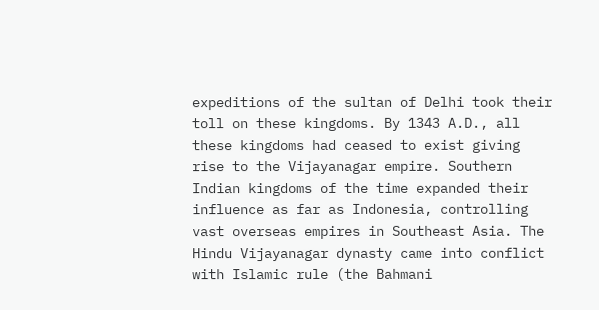expeditions of the sultan of Delhi took their toll on these kingdoms. By 1343 A.D., all these kingdoms had ceased to exist giving rise to the Vijayanagar empire. Southern Indian kingdoms of the time expanded their influence as far as Indonesia, controlling vast overseas empires in Southeast Asia. The Hindu Vijayanagar dynasty came into conflict with Islamic rule (the Bahmani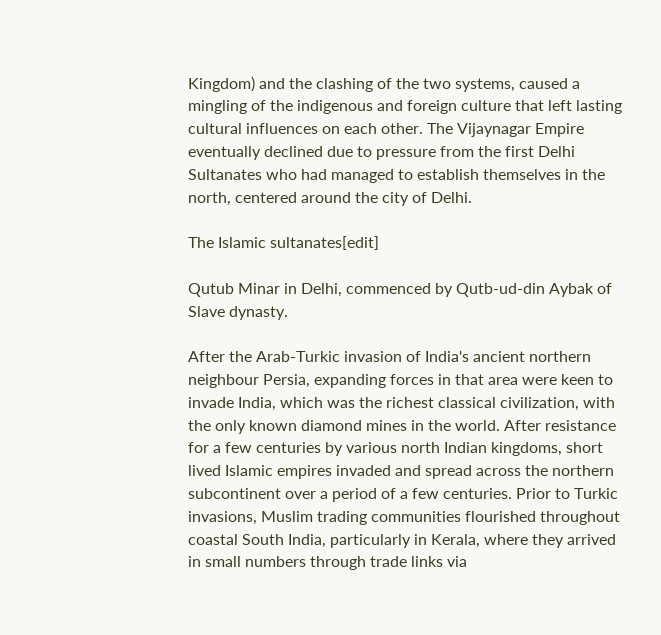Kingdom) and the clashing of the two systems, caused a mingling of the indigenous and foreign culture that left lasting cultural influences on each other. The Vijaynagar Empire eventually declined due to pressure from the first Delhi Sultanates who had managed to establish themselves in the north, centered around the city of Delhi.

The Islamic sultanates[edit]

Qutub Minar in Delhi, commenced by Qutb-ud-din Aybak of Slave dynasty.

After the Arab-Turkic invasion of India's ancient northern neighbour Persia, expanding forces in that area were keen to invade India, which was the richest classical civilization, with the only known diamond mines in the world. After resistance for a few centuries by various north Indian kingdoms, short lived Islamic empires invaded and spread across the northern subcontinent over a period of a few centuries. Prior to Turkic invasions, Muslim trading communities flourished throughout coastal South India, particularly in Kerala, where they arrived in small numbers through trade links via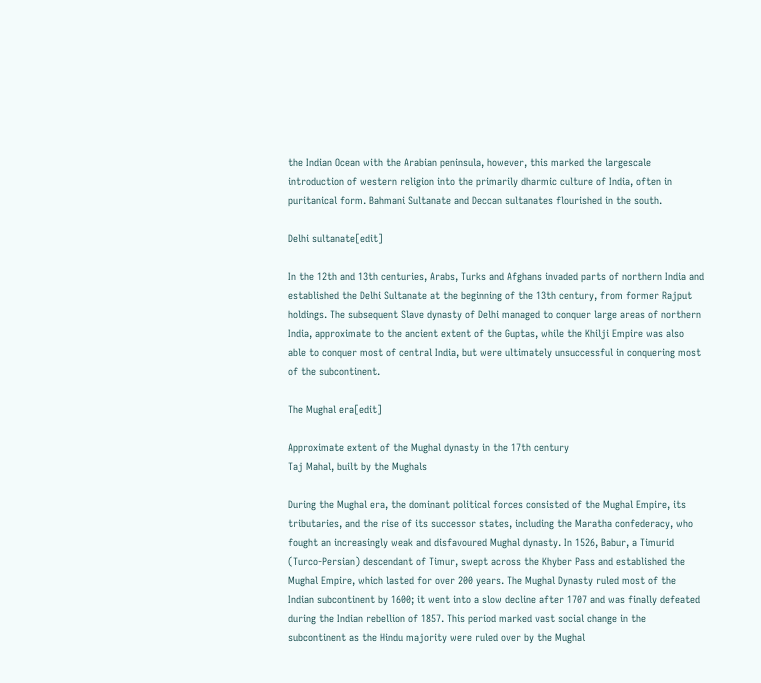the Indian Ocean with the Arabian peninsula, however, this marked the largescale introduction of western religion into the primarily dharmic culture of India, often in puritanical form. Bahmani Sultanate and Deccan sultanates flourished in the south.

Delhi sultanate[edit]

In the 12th and 13th centuries, Arabs, Turks and Afghans invaded parts of northern India and established the Delhi Sultanate at the beginning of the 13th century, from former Rajput holdings. The subsequent Slave dynasty of Delhi managed to conquer large areas of northern India, approximate to the ancient extent of the Guptas, while the Khilji Empire was also able to conquer most of central India, but were ultimately unsuccessful in conquering most of the subcontinent.

The Mughal era[edit]

Approximate extent of the Mughal dynasty in the 17th century
Taj Mahal, built by the Mughals

During the Mughal era, the dominant political forces consisted of the Mughal Empire, its tributaries, and the rise of its successor states, including the Maratha confederacy, who fought an increasingly weak and disfavoured Mughal dynasty. In 1526, Babur, a Timurid (Turco-Persian) descendant of Timur, swept across the Khyber Pass and established the Mughal Empire, which lasted for over 200 years. The Mughal Dynasty ruled most of the Indian subcontinent by 1600; it went into a slow decline after 1707 and was finally defeated during the Indian rebellion of 1857. This period marked vast social change in the subcontinent as the Hindu majority were ruled over by the Mughal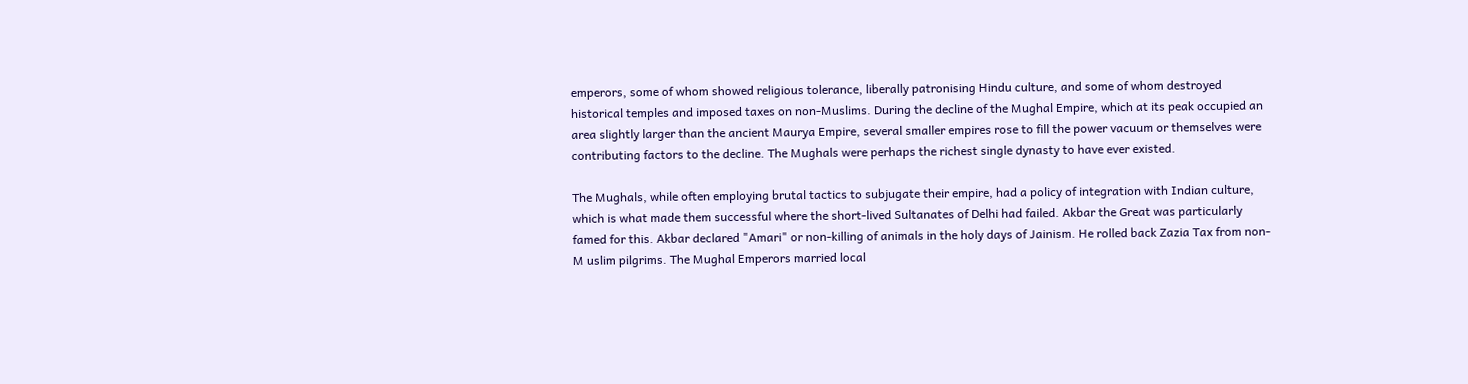emperors, some of whom showed religious tolerance, liberally patronising Hindu culture, and some of whom destroyed historical temples and imposed taxes on non-Muslims. During the decline of the Mughal Empire, which at its peak occupied an area slightly larger than the ancient Maurya Empire, several smaller empires rose to fill the power vacuum or themselves were contributing factors to the decline. The Mughals were perhaps the richest single dynasty to have ever existed.

The Mughals, while often employing brutal tactics to subjugate their empire, had a policy of integration with Indian culture, which is what made them successful where the short-lived Sultanates of Delhi had failed. Akbar the Great was particularly famed for this. Akbar declared "Amari" or non-killing of animals in the holy days of Jainism. He rolled back Zazia Tax from non-M uslim pilgrims. The Mughal Emperors married local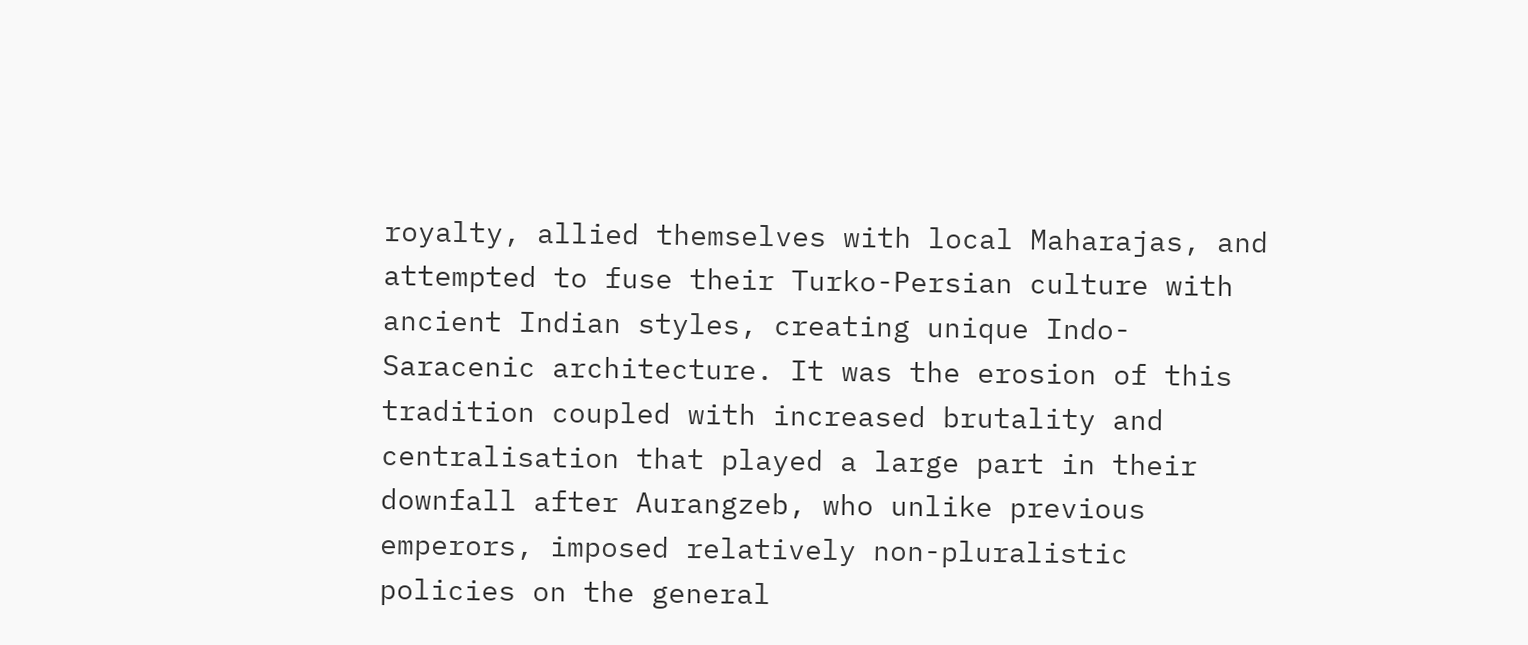royalty, allied themselves with local Maharajas, and attempted to fuse their Turko-Persian culture with ancient Indian styles, creating unique Indo-Saracenic architecture. It was the erosion of this tradition coupled with increased brutality and centralisation that played a large part in their downfall after Aurangzeb, who unlike previous emperors, imposed relatively non-pluralistic policies on the general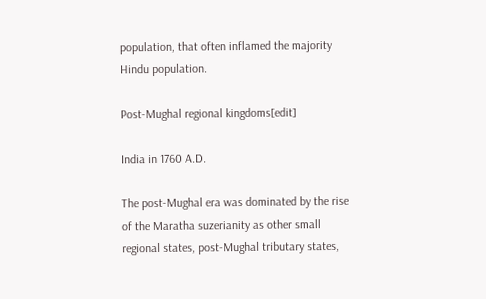population, that often inflamed the majority Hindu population.

Post-Mughal regional kingdoms[edit]

India in 1760 A.D.

The post-Mughal era was dominated by the rise of the Maratha suzerianity as other small regional states, post-Mughal tributary states,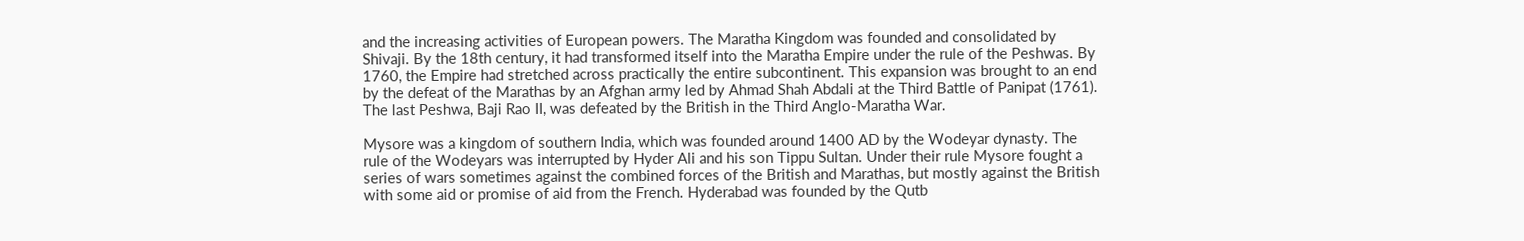and the increasing activities of European powers. The Maratha Kingdom was founded and consolidated by Shivaji. By the 18th century, it had transformed itself into the Maratha Empire under the rule of the Peshwas. By 1760, the Empire had stretched across practically the entire subcontinent. This expansion was brought to an end by the defeat of the Marathas by an Afghan army led by Ahmad Shah Abdali at the Third Battle of Panipat (1761). The last Peshwa, Baji Rao II, was defeated by the British in the Third Anglo-Maratha War.

Mysore was a kingdom of southern India, which was founded around 1400 AD by the Wodeyar dynasty. The rule of the Wodeyars was interrupted by Hyder Ali and his son Tippu Sultan. Under their rule Mysore fought a series of wars sometimes against the combined forces of the British and Marathas, but mostly against the British with some aid or promise of aid from the French. Hyderabad was founded by the Qutb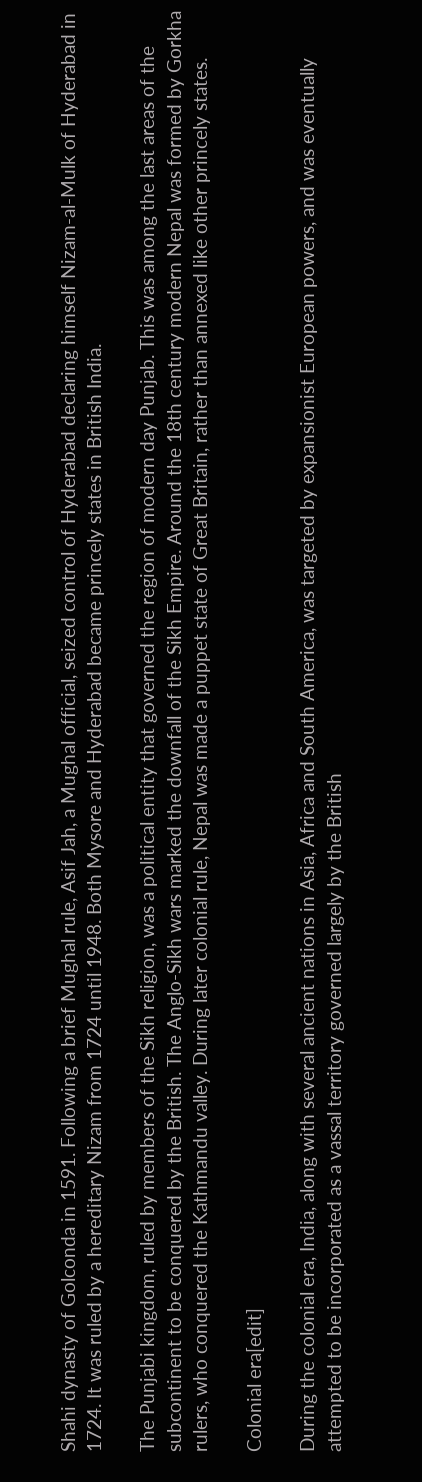Shahi dynasty of Golconda in 1591. Following a brief Mughal rule, Asif Jah, a Mughal official, seized control of Hyderabad declaring himself Nizam-al-Mulk of Hyderabad in 1724. It was ruled by a hereditary Nizam from 1724 until 1948. Both Mysore and Hyderabad became princely states in British India.

The Punjabi kingdom, ruled by members of the Sikh religion, was a political entity that governed the region of modern day Punjab. This was among the last areas of the subcontinent to be conquered by the British. The Anglo-Sikh wars marked the downfall of the Sikh Empire. Around the 18th century modern Nepal was formed by Gorkha rulers, who conquered the Kathmandu valley. During later colonial rule, Nepal was made a puppet state of Great Britain, rather than annexed like other princely states.

Colonial era[edit]

During the colonial era, India, along with several ancient nations in Asia, Africa and South America, was targeted by expansionist European powers, and was eventually attempted to be incorporated as a vassal territory governed largely by the British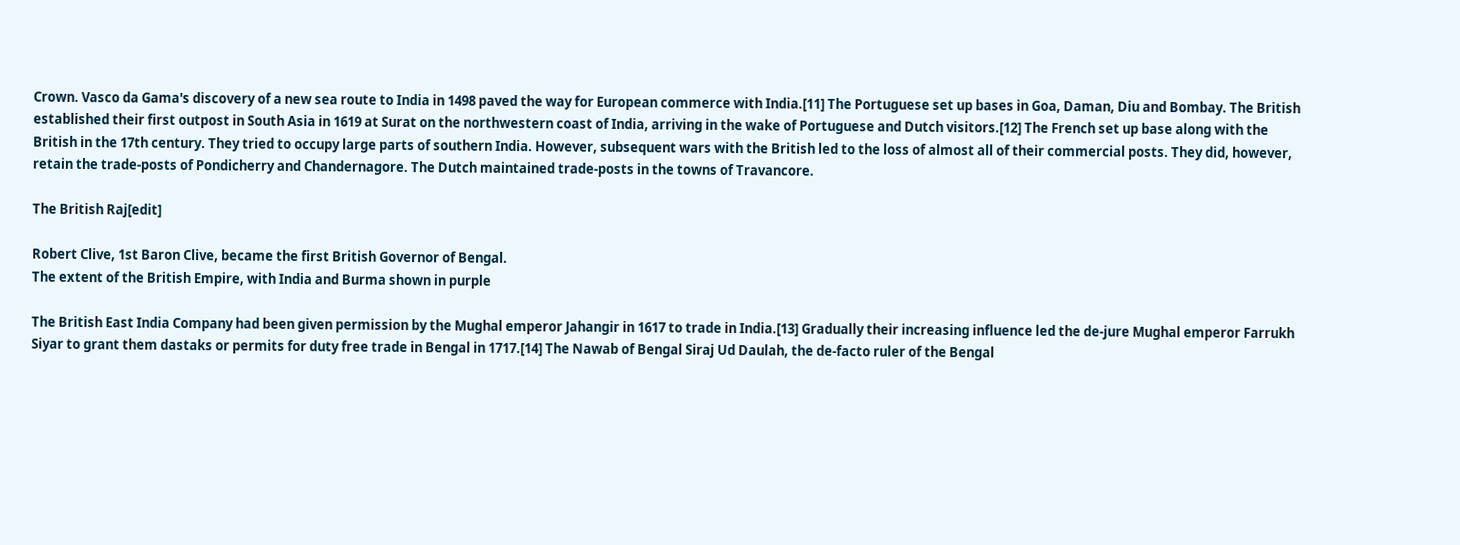Crown. Vasco da Gama's discovery of a new sea route to India in 1498 paved the way for European commerce with India.[11] The Portuguese set up bases in Goa, Daman, Diu and Bombay. The British established their first outpost in South Asia in 1619 at Surat on the northwestern coast of India, arriving in the wake of Portuguese and Dutch visitors.[12] The French set up base along with the British in the 17th century. They tried to occupy large parts of southern India. However, subsequent wars with the British led to the loss of almost all of their commercial posts. They did, however, retain the trade-posts of Pondicherry and Chandernagore. The Dutch maintained trade-posts in the towns of Travancore.

The British Raj[edit]

Robert Clive, 1st Baron Clive, became the first British Governor of Bengal.
The extent of the British Empire, with India and Burma shown in purple

The British East India Company had been given permission by the Mughal emperor Jahangir in 1617 to trade in India.[13] Gradually their increasing influence led the de-jure Mughal emperor Farrukh Siyar to grant them dastaks or permits for duty free trade in Bengal in 1717.[14] The Nawab of Bengal Siraj Ud Daulah, the de-facto ruler of the Bengal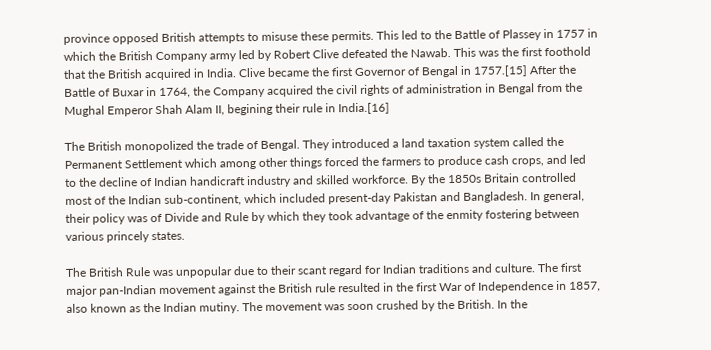province opposed British attempts to misuse these permits. This led to the Battle of Plassey in 1757 in which the British Company army led by Robert Clive defeated the Nawab. This was the first foothold that the British acquired in India. Clive became the first Governor of Bengal in 1757.[15] After the Battle of Buxar in 1764, the Company acquired the civil rights of administration in Bengal from the Mughal Emperor Shah Alam II, begining their rule in India.[16]

The British monopolized the trade of Bengal. They introduced a land taxation system called the Permanent Settlement which among other things forced the farmers to produce cash crops, and led to the decline of Indian handicraft industry and skilled workforce. By the 1850s Britain controlled most of the Indian sub-continent, which included present-day Pakistan and Bangladesh. In general, their policy was of Divide and Rule by which they took advantage of the enmity fostering between various princely states.

The British Rule was unpopular due to their scant regard for Indian traditions and culture. The first major pan-Indian movement against the British rule resulted in the first War of Independence in 1857, also known as the Indian mutiny. The movement was soon crushed by the British. In the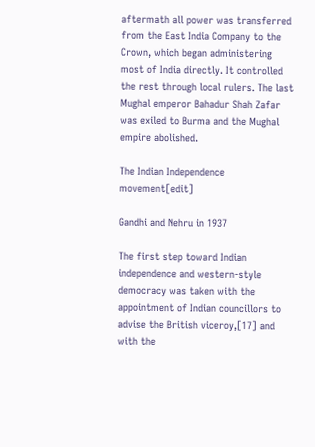aftermath all power was transferred from the East India Company to the Crown, which began administering most of India directly. It controlled the rest through local rulers. The last Mughal emperor Bahadur Shah Zafar was exiled to Burma and the Mughal empire abolished.

The Indian Independence movement[edit]

Gandhi and Nehru in 1937

The first step toward Indian independence and western-style democracy was taken with the appointment of Indian councillors to advise the British viceroy,[17] and with the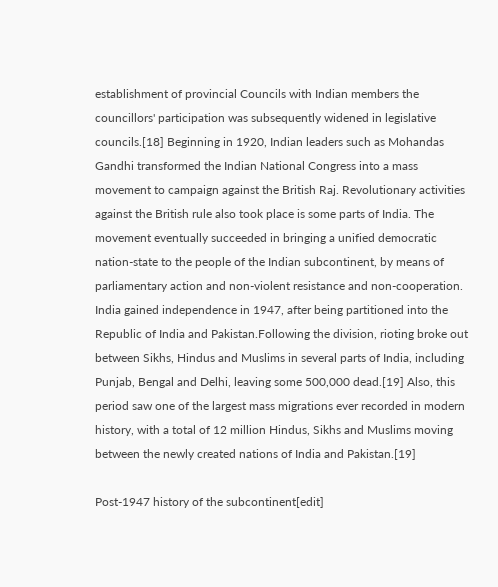establishment of provincial Councils with Indian members the councillors' participation was subsequently widened in legislative councils.[18] Beginning in 1920, Indian leaders such as Mohandas Gandhi transformed the Indian National Congress into a mass movement to campaign against the British Raj. Revolutionary activities against the British rule also took place is some parts of India. The movement eventually succeeded in bringing a unified democratic nation-state to the people of the Indian subcontinent, by means of parliamentary action and non-violent resistance and non-cooperation. India gained independence in 1947, after being partitioned into the Republic of India and Pakistan.Following the division, rioting broke out between Sikhs, Hindus and Muslims in several parts of India, including Punjab, Bengal and Delhi, leaving some 500,000 dead.[19] Also, this period saw one of the largest mass migrations ever recorded in modern history, with a total of 12 million Hindus, Sikhs and Muslims moving between the newly created nations of India and Pakistan.[19]

Post-1947 history of the subcontinent[edit]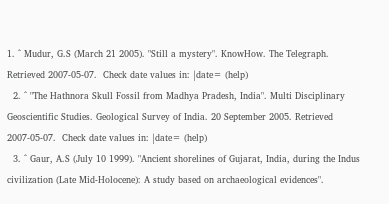1. ^ Mudur, G.S (March 21 2005). "Still a mystery". KnowHow. The Telegraph. Retrieved 2007-05-07.  Check date values in: |date= (help)
  2. ^ "The Hathnora Skull Fossil from Madhya Pradesh, India". Multi Disciplinary Geoscientific Studies. Geological Survey of India. 20 September 2005. Retrieved 2007-05-07.  Check date values in: |date= (help)
  3. ^ Gaur, A.S (July 10 1999). "Ancient shorelines of Gujarat, India, during the Indus civilization (Late Mid-Holocene): A study based on archaeological evidences".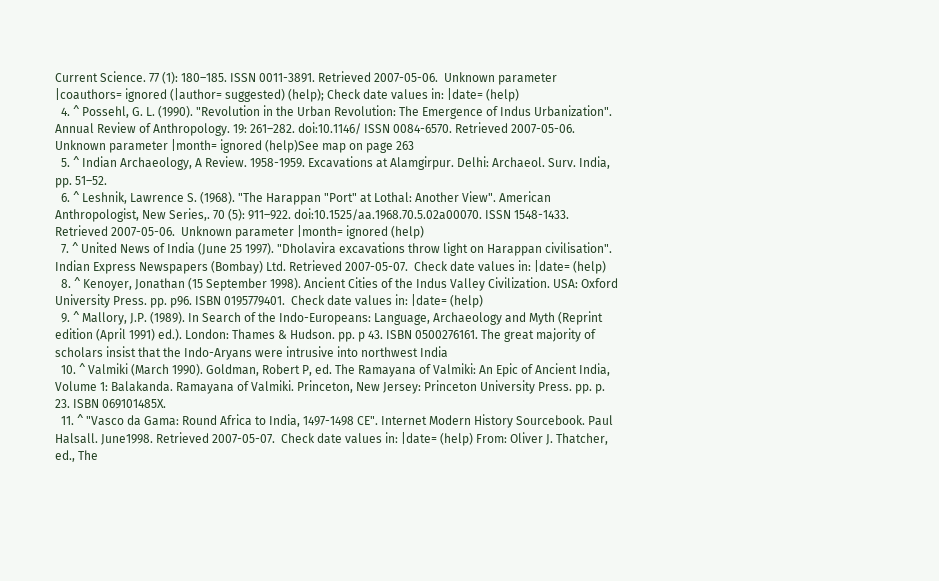Current Science. 77 (1): 180–185. ISSN 0011-3891. Retrieved 2007-05-06.  Unknown parameter |coauthors= ignored (|author= suggested) (help); Check date values in: |date= (help)
  4. ^ Possehl, G. L. (1990). "Revolution in the Urban Revolution: The Emergence of Indus Urbanization". Annual Review of Anthropology. 19: 261–282. doi:10.1146/ ISSN 0084-6570. Retrieved 2007-05-06.  Unknown parameter |month= ignored (help)See map on page 263
  5. ^ Indian Archaeology, A Review. 1958-1959. Excavations at Alamgirpur. Delhi: Archaeol. Surv. India, pp. 51–52.
  6. ^ Leshnik, Lawrence S. (1968). "The Harappan "Port" at Lothal: Another View". American Anthropologist, New Series,. 70 (5): 911–922. doi:10.1525/aa.1968.70.5.02a00070. ISSN 1548-1433. Retrieved 2007-05-06.  Unknown parameter |month= ignored (help)
  7. ^ United News of India (June 25 1997). "Dholavira excavations throw light on Harappan civilisation". Indian Express Newspapers (Bombay) Ltd. Retrieved 2007-05-07.  Check date values in: |date= (help)
  8. ^ Kenoyer, Jonathan (15 September 1998). Ancient Cities of the Indus Valley Civilization. USA: Oxford University Press. pp. p96. ISBN 0195779401.  Check date values in: |date= (help)
  9. ^ Mallory, J.P. (1989). In Search of the Indo-Europeans: Language, Archaeology and Myth (Reprint edition (April 1991) ed.). London: Thames & Hudson. pp. p 43. ISBN 0500276161. The great majority of scholars insist that the Indo-Aryans were intrusive into northwest India
  10. ^ Valmiki (March 1990). Goldman, Robert P, ed. The Ramayana of Valmiki: An Epic of Ancient India, Volume 1: Balakanda. Ramayana of Valmiki. Princeton, New Jersey: Princeton University Press. pp. p. 23. ISBN 069101485X.
  11. ^ "Vasco da Gama: Round Africa to India, 1497-1498 CE". Internet Modern History Sourcebook. Paul Halsall. June1998. Retrieved 2007-05-07.  Check date values in: |date= (help) From: Oliver J. Thatcher, ed., The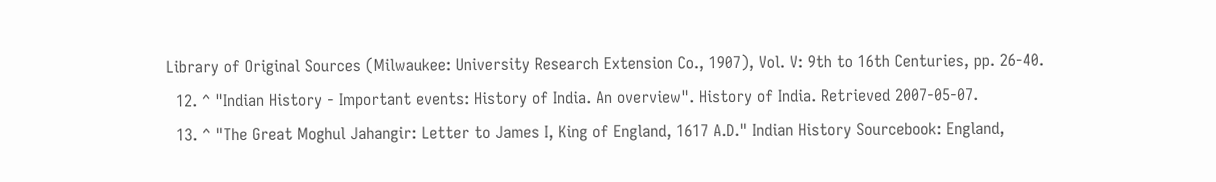Library of Original Sources (Milwaukee: University Research Extension Co., 1907), Vol. V: 9th to 16th Centuries, pp. 26-40.
  12. ^ "Indian History - Important events: History of India. An overview". History of India. Retrieved 2007-05-07.
  13. ^ "The Great Moghul Jahangir: Letter to James I, King of England, 1617 A.D." Indian History Sourcebook: England,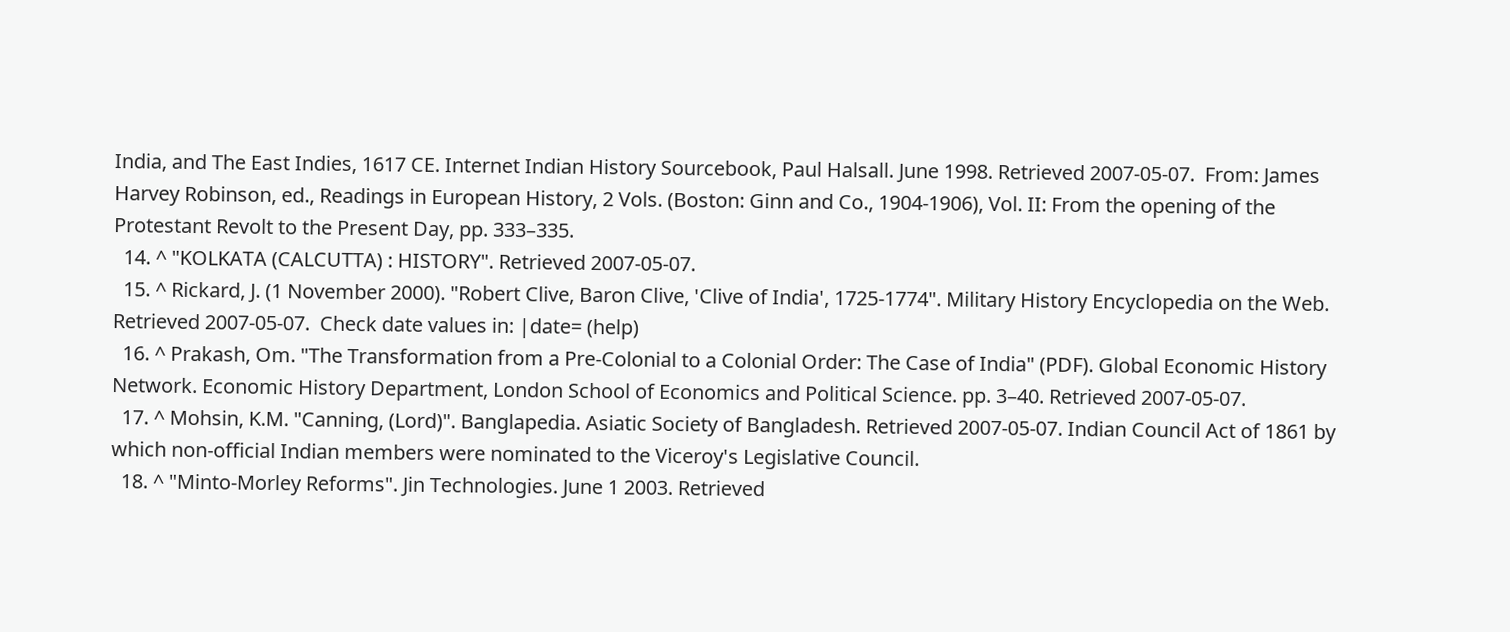India, and The East Indies, 1617 CE. Internet Indian History Sourcebook, Paul Halsall. June 1998. Retrieved 2007-05-07.  From: James Harvey Robinson, ed., Readings in European History, 2 Vols. (Boston: Ginn and Co., 1904-1906), Vol. II: From the opening of the Protestant Revolt to the Present Day, pp. 333–335.
  14. ^ "KOLKATA (CALCUTTA) : HISTORY". Retrieved 2007-05-07.
  15. ^ Rickard, J. (1 November 2000). "Robert Clive, Baron Clive, 'Clive of India', 1725-1774". Military History Encyclopedia on the Web. Retrieved 2007-05-07.  Check date values in: |date= (help)
  16. ^ Prakash, Om. "The Transformation from a Pre-Colonial to a Colonial Order: The Case of India" (PDF). Global Economic History Network. Economic History Department, London School of Economics and Political Science. pp. 3–40. Retrieved 2007-05-07.
  17. ^ Mohsin, K.M. "Canning, (Lord)". Banglapedia. Asiatic Society of Bangladesh. Retrieved 2007-05-07. Indian Council Act of 1861 by which non-official Indian members were nominated to the Viceroy's Legislative Council.
  18. ^ "Minto-Morley Reforms". Jin Technologies. June 1 2003. Retrieved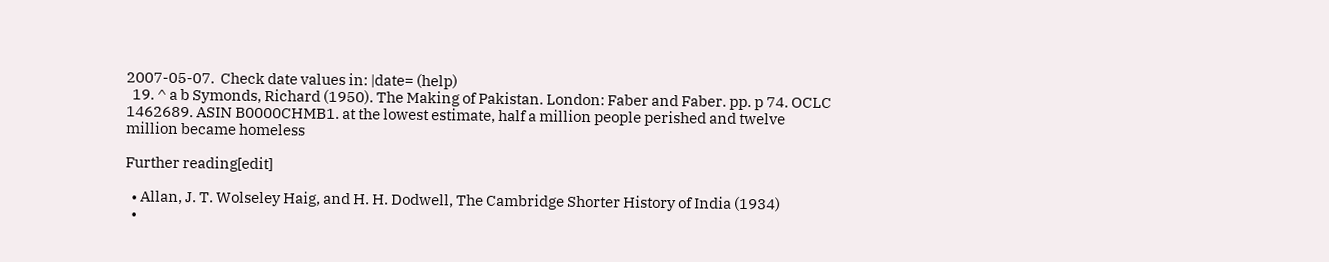2007-05-07.  Check date values in: |date= (help)
  19. ^ a b Symonds, Richard (1950). The Making of Pakistan. London: Faber and Faber. pp. p 74. OCLC 1462689. ASIN B0000CHMB1. at the lowest estimate, half a million people perished and twelve million became homeless

Further reading[edit]

  • Allan, J. T. Wolseley Haig, and H. H. Dodwell, The Cambridge Shorter History of India (1934)
  •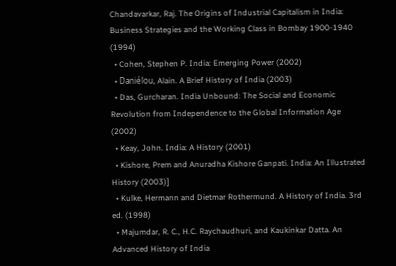Chandavarkar, Raj. The Origins of Industrial Capitalism in India: Business Strategies and the Working Class in Bombay 1900-1940 (1994)
  • Cohen, Stephen P. India: Emerging Power (2002)
  • Daniélou, Alain. A Brief History of India (2003)
  • Das, Gurcharan. India Unbound: The Social and Economic Revolution from Independence to the Global Information Age (2002)
  • Keay, John. India: A History (2001)
  • Kishore, Prem and Anuradha Kishore Ganpati. India: An Illustrated History (2003)]
  • Kulke, Hermann and Dietmar Rothermund. A History of India. 3rd ed. (1998)
  • Majumdar, R. C., H.C. Raychaudhuri, and Kaukinkar Datta. An Advanced History of India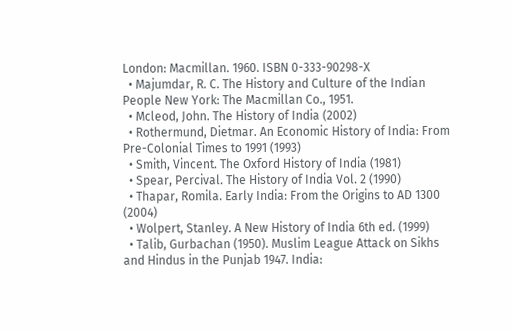London: Macmillan. 1960. ISBN 0-333-90298-X
  • Majumdar, R. C. The History and Culture of the Indian People New York: The Macmillan Co., 1951.
  • Mcleod, John. The History of India (2002)
  • Rothermund, Dietmar. An Economic History of India: From Pre-Colonial Times to 1991 (1993)
  • Smith, Vincent. The Oxford History of India (1981)
  • Spear, Percival. The History of India Vol. 2 (1990)
  • Thapar, Romila. Early India: From the Origins to AD 1300 (2004)
  • Wolpert, Stanley. A New History of India 6th ed. (1999)
  • Talib, Gurbachan (1950). Muslim League Attack on Sikhs and Hindus in the Punjab 1947. India: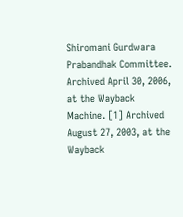Shiromani Gurdwara Prabandhak Committee.  Archived April 30, 2006, at the Wayback Machine. [1] Archived August 27, 2003, at the Wayback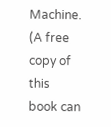Machine. (A free copy of this book can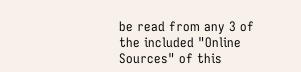be read from any 3 of the included "Online Sources" of this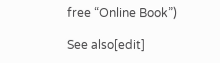free “Online Book”)

See also[edit]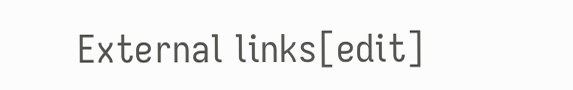External links[edit]